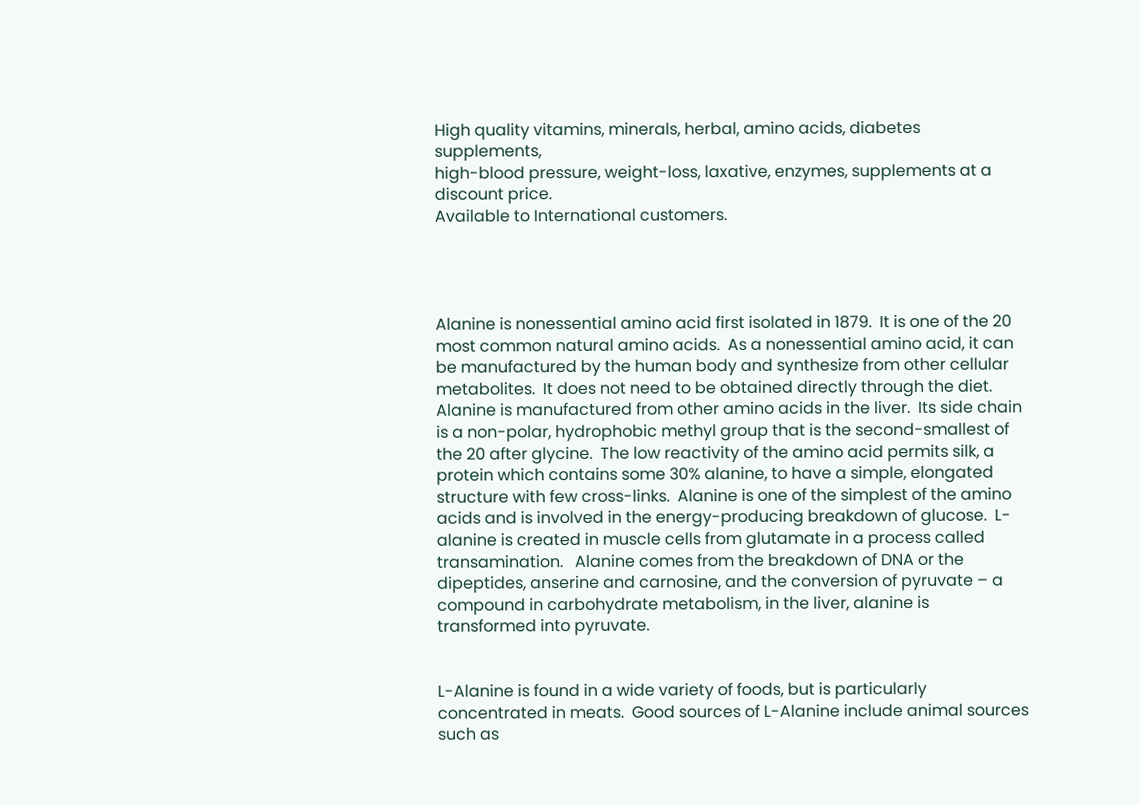High quality vitamins, minerals, herbal, amino acids, diabetes supplements,
high-blood pressure, weight-loss, laxative, enzymes, supplements at a discount price.
Available to International customers.




Alanine is nonessential amino acid first isolated in 1879.  It is one of the 20 most common natural amino acids.  As a nonessential amino acid, it can be manufactured by the human body and synthesize from other cellular metabolites.  It does not need to be obtained directly through the diet.   Alanine is manufactured from other amino acids in the liver.  Its side chain is a non-polar, hydrophobic methyl group that is the second-smallest of the 20 after glycine.  The low reactivity of the amino acid permits silk, a protein which contains some 30% alanine, to have a simple, elongated structure with few cross-links.  Alanine is one of the simplest of the amino acids and is involved in the energy-producing breakdown of glucose.  L-alanine is created in muscle cells from glutamate in a process called transamination.   Alanine comes from the breakdown of DNA or the dipeptides, anserine and carnosine, and the conversion of pyruvate – a compound in carbohydrate metabolism, in the liver, alanine is transformed into pyruvate.


L-Alanine is found in a wide variety of foods, but is particularly concentrated in meats.  Good sources of L-Alanine include animal sources such as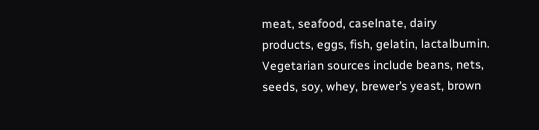meat, seafood, caselnate, dairy products, eggs, fish, gelatin, lactalbumin.  Vegetarian sources include beans, nets, seeds, soy, whey, brewer’s yeast, brown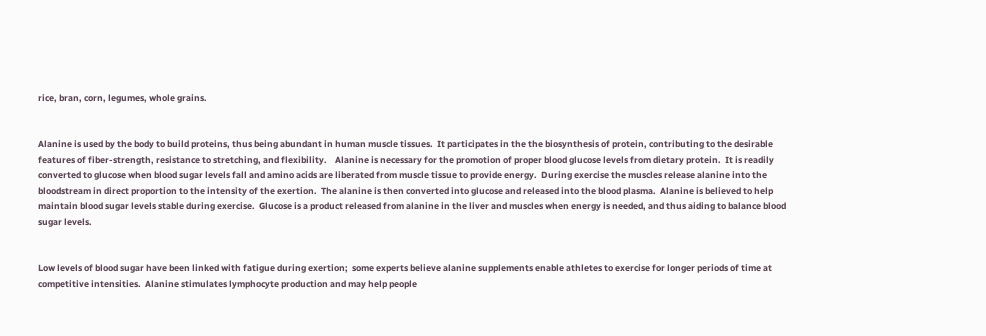rice, bran, corn, legumes, whole grains.


Alanine is used by the body to build proteins, thus being abundant in human muscle tissues.  It participates in the the biosynthesis of protein, contributing to the desirable features of fiber-strength, resistance to stretching, and flexibility.    Alanine is necessary for the promotion of proper blood glucose levels from dietary protein.  It is readily converted to glucose when blood sugar levels fall and amino acids are liberated from muscle tissue to provide energy.  During exercise the muscles release alanine into the bloodstream in direct proportion to the intensity of the exertion.  The alanine is then converted into glucose and released into the blood plasma.  Alanine is believed to help maintain blood sugar levels stable during exercise.  Glucose is a product released from alanine in the liver and muscles when energy is needed, and thus aiding to balance blood sugar levels.


Low levels of blood sugar have been linked with fatigue during exertion;  some experts believe alanine supplements enable athletes to exercise for longer periods of time at  competitive intensities.  Alanine stimulates lymphocyte production and may help people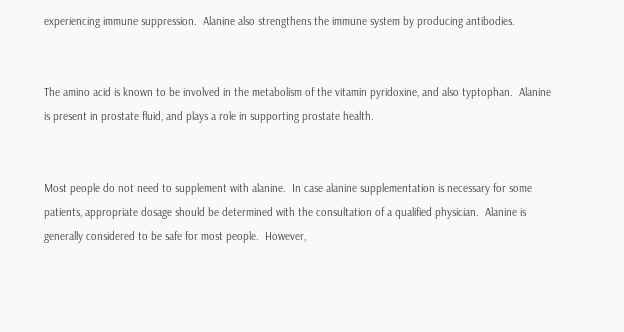experiencing immune suppression.  Alanine also strengthens the immune system by producing antibodies.


The amino acid is known to be involved in the metabolism of the vitamin pyridoxine, and also typtophan.  Alanine is present in prostate fluid, and plays a role in supporting prostate health.


Most people do not need to supplement with alanine.  In case alanine supplementation is necessary for some patients, appropriate dosage should be determined with the consultation of a qualified physician.  Alanine is generally considered to be safe for most people.  However,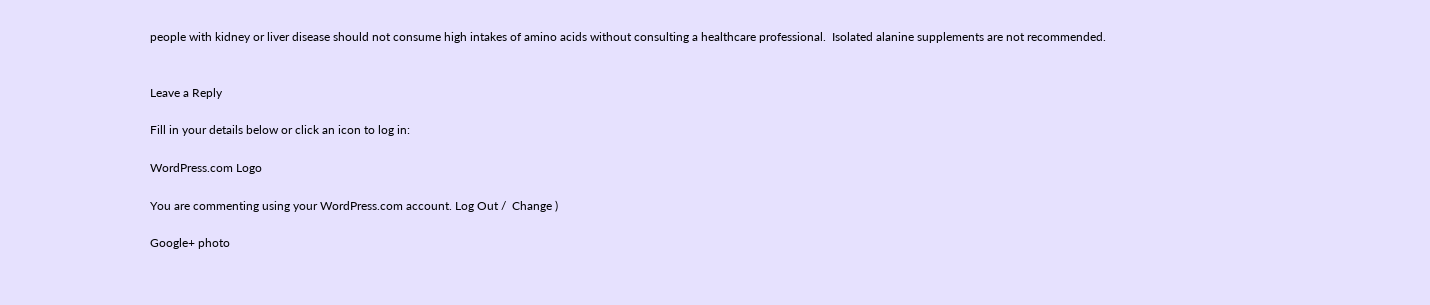people with kidney or liver disease should not consume high intakes of amino acids without consulting a healthcare professional.  Isolated alanine supplements are not recommended.


Leave a Reply

Fill in your details below or click an icon to log in:

WordPress.com Logo

You are commenting using your WordPress.com account. Log Out /  Change )

Google+ photo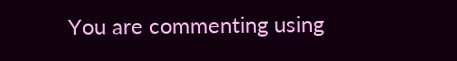You are commenting using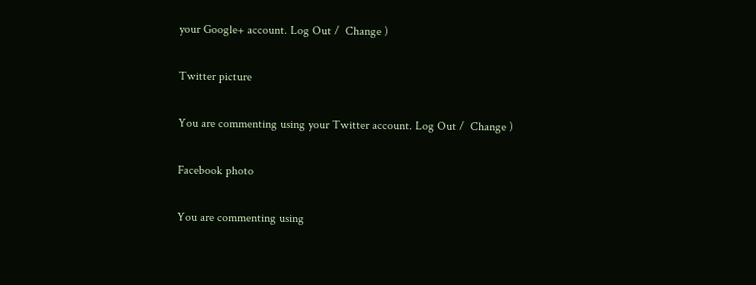your Google+ account. Log Out /  Change )

Twitter picture

You are commenting using your Twitter account. Log Out /  Change )

Facebook photo

You are commenting using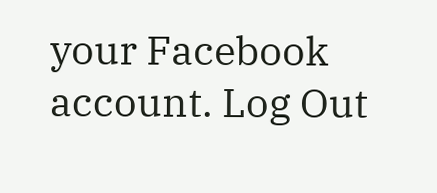your Facebook account. Log Out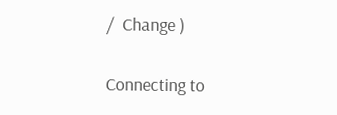/  Change )


Connecting to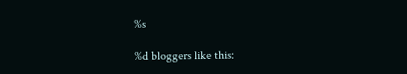%s

%d bloggers like this: